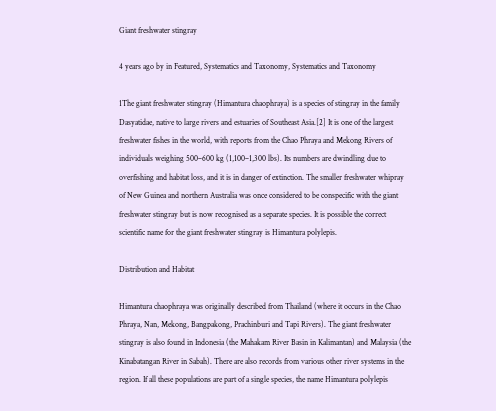Giant freshwater stingray

4 years ago by in Featured, Systematics and Taxonomy, Systematics and Taxonomy

1The giant freshwater stingray (Himantura chaophraya) is a species of stingray in the family Dasyatidae, native to large rivers and estuaries of Southeast Asia.[2] It is one of the largest freshwater fishes in the world, with reports from the Chao Phraya and Mekong Rivers of individuals weighing 500–600 kg (1,100–1,300 lbs). Its numbers are dwindling due to overfishing and habitat loss, and it is in danger of extinction. The smaller freshwater whipray of New Guinea and northern Australia was once considered to be conspecific with the giant freshwater stingray but is now recognised as a separate species. It is possible the correct scientific name for the giant freshwater stingray is Himantura polylepis.

Distribution and Habitat

Himantura chaophraya was originally described from Thailand (where it occurs in the Chao Phraya, Nan, Mekong, Bangpakong, Prachinburi and Tapi Rivers). The giant freshwater stingray is also found in Indonesia (the Mahakam River Basin in Kalimantan) and Malaysia (the Kinabatangan River in Sabah). There are also records from various other river systems in the region. If all these populations are part of a single species, the name Himantura polylepis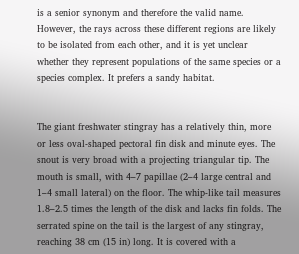is a senior synonym and therefore the valid name. However, the rays across these different regions are likely to be isolated from each other, and it is yet unclear whether they represent populations of the same species or a species complex. It prefers a sandy habitat.


The giant freshwater stingray has a relatively thin, more or less oval-shaped pectoral fin disk and minute eyes. The snout is very broad with a projecting triangular tip. The mouth is small, with 4–7 papillae (2–4 large central and 1–4 small lateral) on the floor. The whip-like tail measures 1.8–2.5 times the length of the disk and lacks fin folds. The serrated spine on the tail is the largest of any stingray, reaching 38 cm (15 in) long. It is covered with a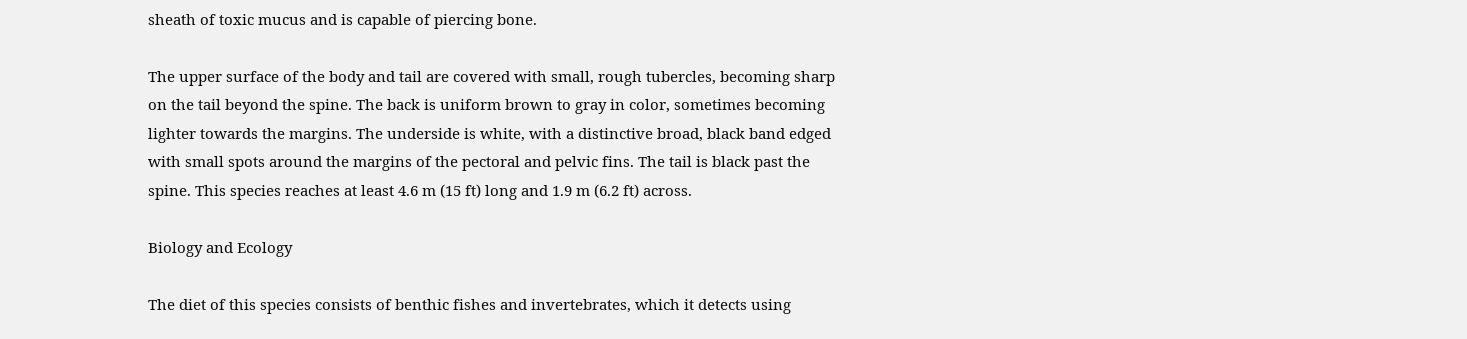sheath of toxic mucus and is capable of piercing bone.

The upper surface of the body and tail are covered with small, rough tubercles, becoming sharp on the tail beyond the spine. The back is uniform brown to gray in color, sometimes becoming lighter towards the margins. The underside is white, with a distinctive broad, black band edged with small spots around the margins of the pectoral and pelvic fins. The tail is black past the spine. This species reaches at least 4.6 m (15 ft) long and 1.9 m (6.2 ft) across.

Biology and Ecology

The diet of this species consists of benthic fishes and invertebrates, which it detects using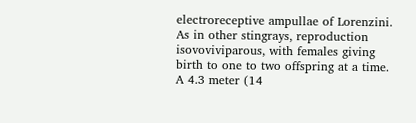electroreceptive ampullae of Lorenzini. As in other stingrays, reproduction isovoviviparous, with females giving birth to one to two offspring at a time. A 4.3 meter (14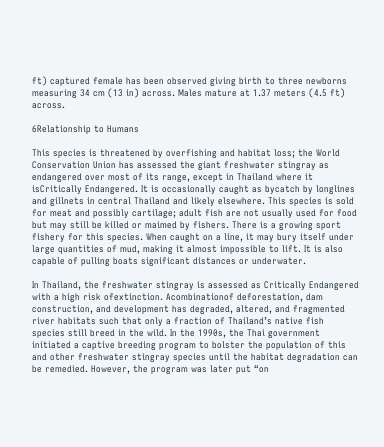ft) captured female has been observed giving birth to three newborns measuring 34 cm (13 in) across. Males mature at 1.37 meters (4.5 ft) across.

6Relationship to Humans

This species is threatened by overfishing and habitat loss; the World Conservation Union has assessed the giant freshwater stingray as endangered over most of its range, except in Thailand where it isCritically Endangered. It is occasionally caught as bycatch by longlines and gillnets in central Thailand and likely elsewhere. This species is sold for meat and possibly cartilage; adult fish are not usually used for food but may still be killed or maimed by fishers. There is a growing sport fishery for this species. When caught on a line, it may bury itself under large quantities of mud, making it almost impossible to lift. It is also capable of pulling boats significant distances or underwater.

In Thailand, the freshwater stingray is assessed as Critically Endangered with a high risk ofextinction. Acombinationof deforestation, dam construction, and development has degraded, altered, and fragmented river habitats such that only a fraction of Thailand’s native fish species still breed in the wild. In the 1990s, the Thai government initiated a captive breeding program to bolster the population of this and other freshwater stingray species until the habitat degradation can be remedied. However, the program was later put “on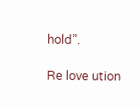hold”.

Re love ution